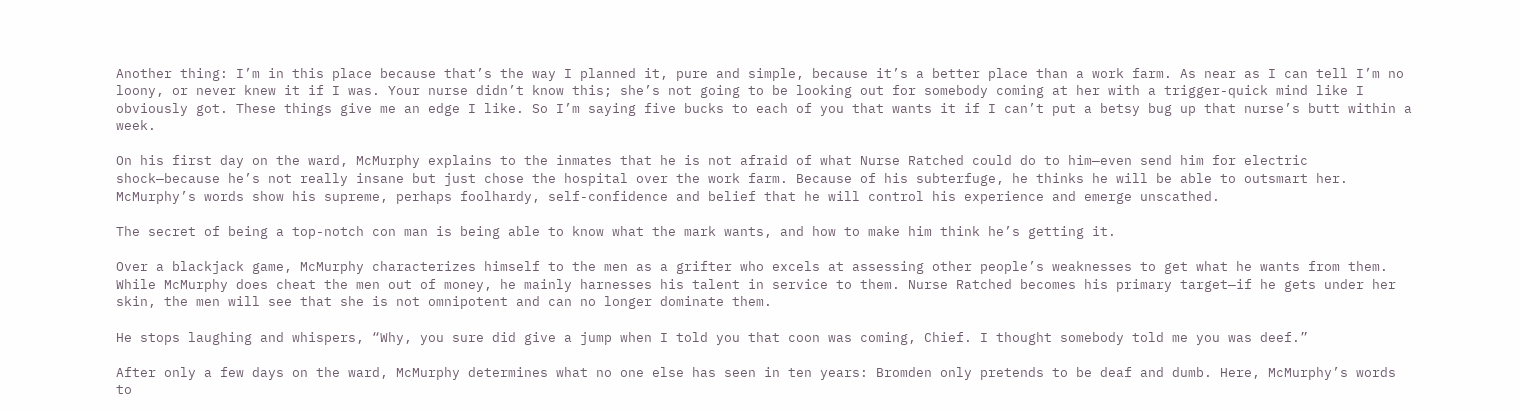Another thing: I’m in this place because that’s the way I planned it, pure and simple, because it’s a better place than a work farm. As near as I can tell I’m no loony, or never knew it if I was. Your nurse didn’t know this; she’s not going to be looking out for somebody coming at her with a trigger-quick mind like I obviously got. These things give me an edge I like. So I’m saying five bucks to each of you that wants it if I can’t put a betsy bug up that nurse’s butt within a week.

On his first day on the ward, McMurphy explains to the inmates that he is not afraid of what Nurse Ratched could do to him—even send him for electric shock—because he’s not really insane but just chose the hospital over the work farm. Because of his subterfuge, he thinks he will be able to outsmart her. McMurphy’s words show his supreme, perhaps foolhardy, self-confidence and belief that he will control his experience and emerge unscathed.

The secret of being a top-notch con man is being able to know what the mark wants, and how to make him think he’s getting it.

Over a blackjack game, McMurphy characterizes himself to the men as a grifter who excels at assessing other people’s weaknesses to get what he wants from them. While McMurphy does cheat the men out of money, he mainly harnesses his talent in service to them. Nurse Ratched becomes his primary target—if he gets under her skin, the men will see that she is not omnipotent and can no longer dominate them.

He stops laughing and whispers, “Why, you sure did give a jump when I told you that coon was coming, Chief. I thought somebody told me you was deef.”

After only a few days on the ward, McMurphy determines what no one else has seen in ten years: Bromden only pretends to be deaf and dumb. Here, McMurphy’s words to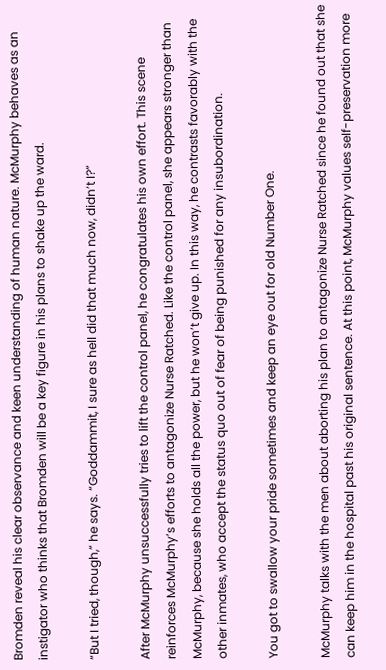Bromden reveal his clear observance and keen understanding of human nature. McMurphy behaves as an instigator who thinks that Bromden will be a key figure in his plans to shake up the ward.

“But I tried, though,” he says. “Goddammit, I sure as hell did that much now, didn’t I?”

After McMurphy unsuccessfully tries to lift the control panel, he congratulates his own effort. This scene reinforces McMurphy’s efforts to antagonize Nurse Ratched. Like the control panel, she appears stronger than McMurphy, because she holds all the power, but he won’t give up. In this way, he contrasts favorably with the other inmates, who accept the status quo out of fear of being punished for any insubordination.

You got to swallow your pride sometimes and keep an eye out for old Number One.

McMurphy talks with the men about aborting his plan to antagonize Nurse Ratched since he found out that she can keep him in the hospital past his original sentence. At this point, McMurphy values self-preservation more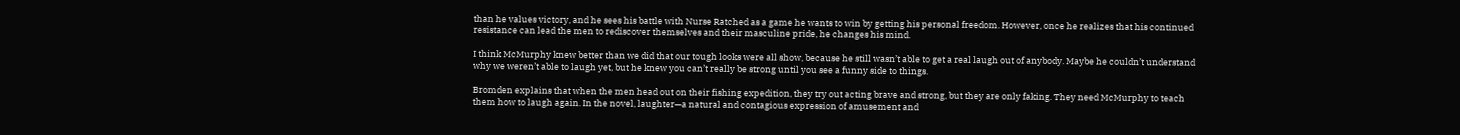than he values victory, and he sees his battle with Nurse Ratched as a game he wants to win by getting his personal freedom. However, once he realizes that his continued resistance can lead the men to rediscover themselves and their masculine pride, he changes his mind.

I think McMurphy knew better than we did that our tough looks were all show, because he still wasn’t able to get a real laugh out of anybody. Maybe he couldn’t understand why we weren’t able to laugh yet, but he knew you can’t really be strong until you see a funny side to things.

Bromden explains that when the men head out on their fishing expedition, they try out acting brave and strong, but they are only faking. They need McMurphy to teach them how to laugh again. In the novel, laughter—a natural and contagious expression of amusement and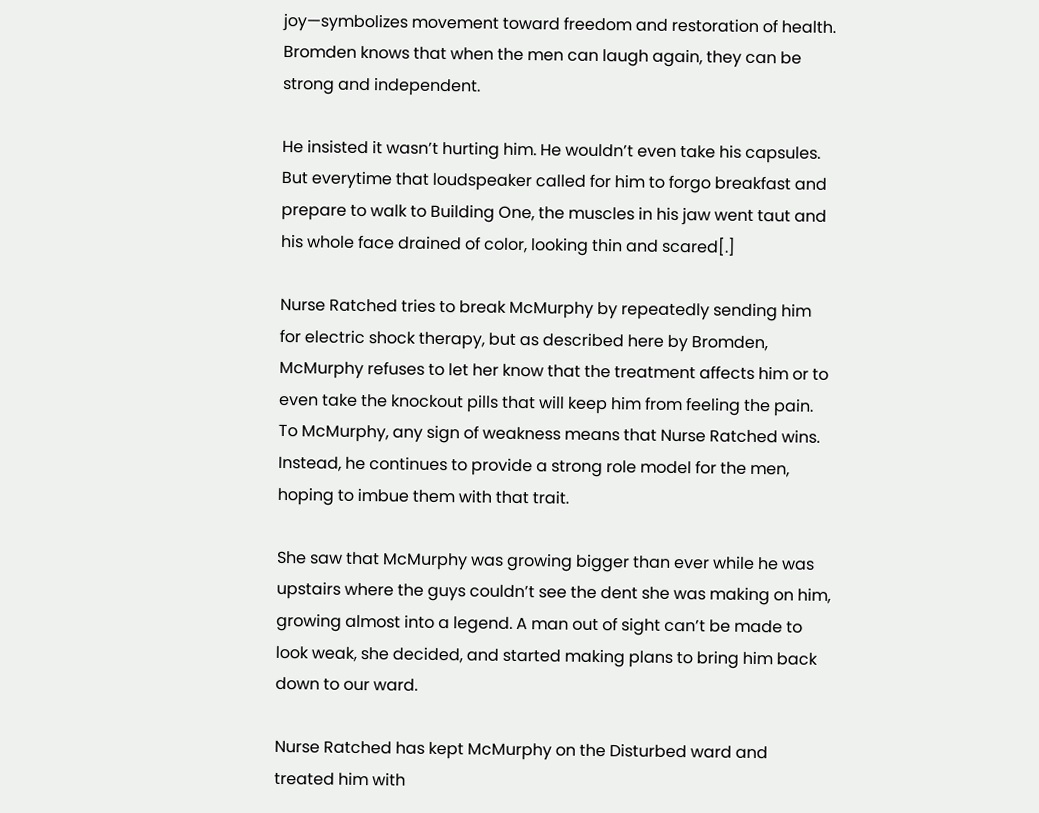joy—symbolizes movement toward freedom and restoration of health. Bromden knows that when the men can laugh again, they can be strong and independent.

He insisted it wasn’t hurting him. He wouldn’t even take his capsules. But everytime that loudspeaker called for him to forgo breakfast and prepare to walk to Building One, the muscles in his jaw went taut and his whole face drained of color, looking thin and scared[.]

Nurse Ratched tries to break McMurphy by repeatedly sending him for electric shock therapy, but as described here by Bromden, McMurphy refuses to let her know that the treatment affects him or to even take the knockout pills that will keep him from feeling the pain. To McMurphy, any sign of weakness means that Nurse Ratched wins. Instead, he continues to provide a strong role model for the men, hoping to imbue them with that trait.

She saw that McMurphy was growing bigger than ever while he was upstairs where the guys couldn’t see the dent she was making on him, growing almost into a legend. A man out of sight can’t be made to look weak, she decided, and started making plans to bring him back down to our ward.

Nurse Ratched has kept McMurphy on the Disturbed ward and treated him with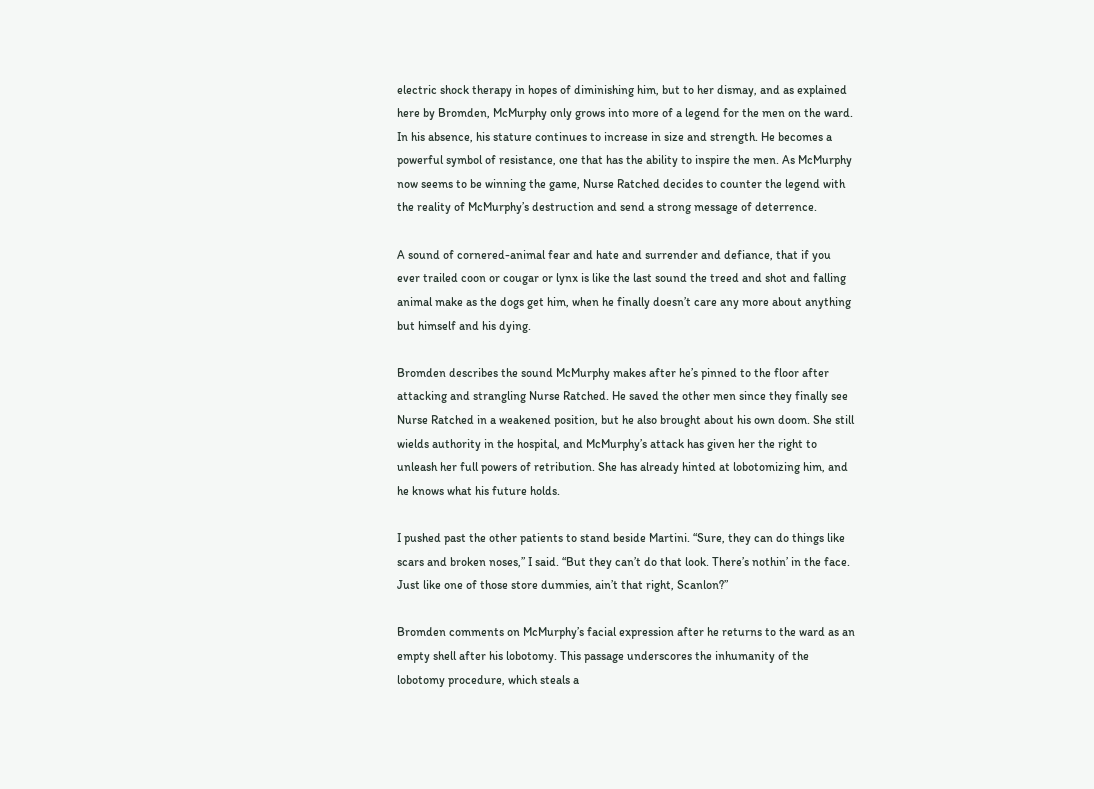electric shock therapy in hopes of diminishing him, but to her dismay, and as explained here by Bromden, McMurphy only grows into more of a legend for the men on the ward. In his absence, his stature continues to increase in size and strength. He becomes a powerful symbol of resistance, one that has the ability to inspire the men. As McMurphy now seems to be winning the game, Nurse Ratched decides to counter the legend with the reality of McMurphy’s destruction and send a strong message of deterrence.

A sound of cornered-animal fear and hate and surrender and defiance, that if you ever trailed coon or cougar or lynx is like the last sound the treed and shot and falling animal make as the dogs get him, when he finally doesn’t care any more about anything but himself and his dying.

Bromden describes the sound McMurphy makes after he’s pinned to the floor after attacking and strangling Nurse Ratched. He saved the other men since they finally see Nurse Ratched in a weakened position, but he also brought about his own doom. She still wields authority in the hospital, and McMurphy’s attack has given her the right to unleash her full powers of retribution. She has already hinted at lobotomizing him, and he knows what his future holds.

I pushed past the other patients to stand beside Martini. “Sure, they can do things like scars and broken noses,” I said. “But they can’t do that look. There’s nothin’ in the face. Just like one of those store dummies, ain’t that right, Scanlon?”

Bromden comments on McMurphy’s facial expression after he returns to the ward as an empty shell after his lobotomy. This passage underscores the inhumanity of the lobotomy procedure, which steals a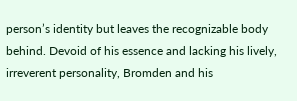person’s identity but leaves the recognizable body behind. Devoid of his essence and lacking his lively, irreverent personality, Bromden and his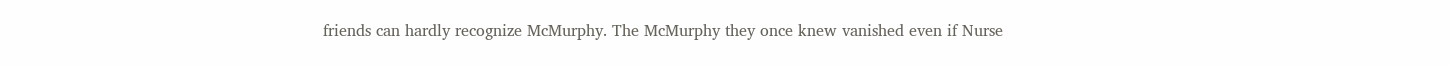friends can hardly recognize McMurphy. The McMurphy they once knew vanished even if Nurse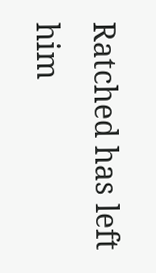Ratched has left him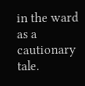in the ward as a cautionary tale.